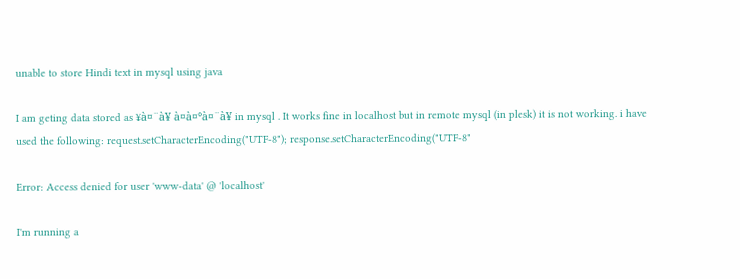unable to store Hindi text in mysql using java

I am geting data stored as ¥à¤¨à¥ à¤à¤°à¤¨à¥ in mysql . It works fine in localhost but in remote mysql (in plesk) it is not working. i have used the following: request.setCharacterEncoding("UTF-8"); response.setCharacterEncoding("UTF-8"

Error: Access denied for user 'www-data' @ 'localhost'

I'm running a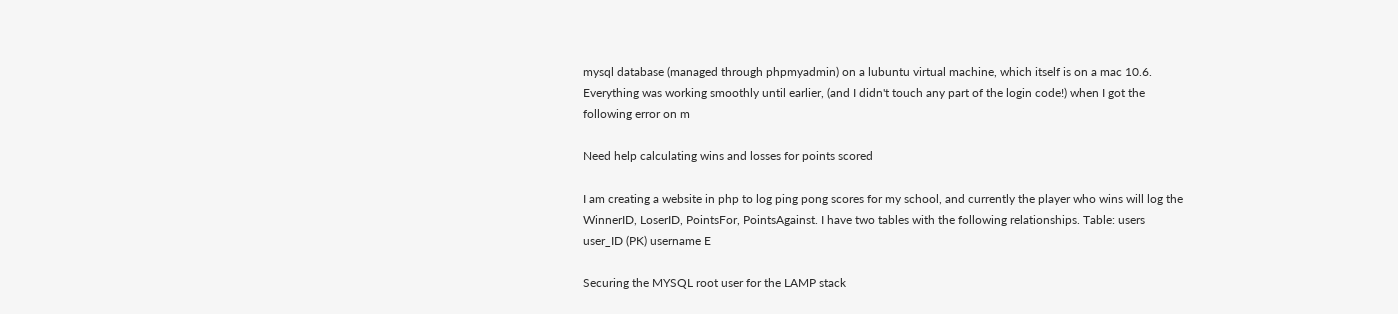mysql database (managed through phpmyadmin) on a lubuntu virtual machine, which itself is on a mac 10.6. Everything was working smoothly until earlier, (and I didn't touch any part of the login code!) when I got the following error on m

Need help calculating wins and losses for points scored

I am creating a website in php to log ping pong scores for my school, and currently the player who wins will log the WinnerID, LoserID, PointsFor, PointsAgainst. I have two tables with the following relationships. Table: users user_ID (PK) username E

Securing the MYSQL root user for the LAMP stack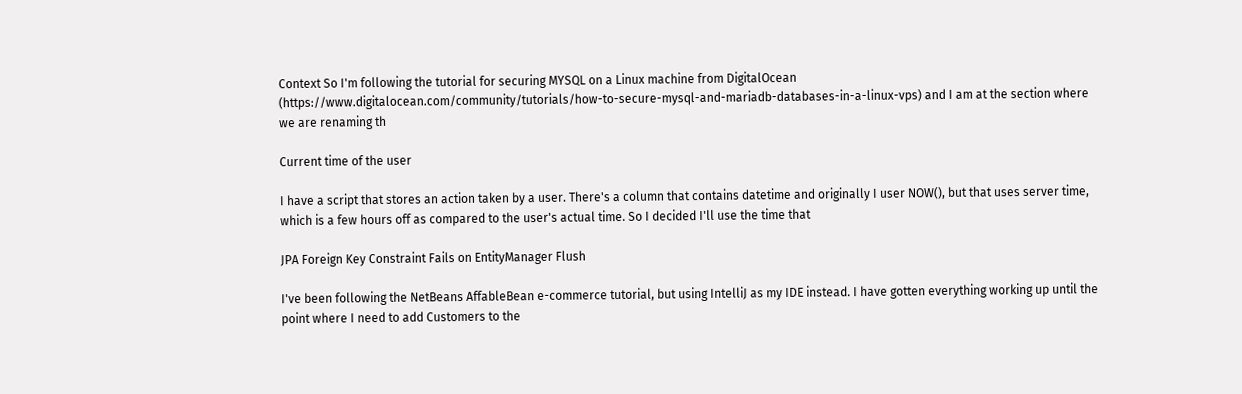Context So I'm following the tutorial for securing MYSQL on a Linux machine from DigitalOcean (https://www.digitalocean.com/community/tutorials/how-to-secure-mysql-and-mariadb-databases-in-a-linux-vps) and I am at the section where we are renaming th

Current time of the user

I have a script that stores an action taken by a user. There's a column that contains datetime and originally I user NOW(), but that uses server time, which is a few hours off as compared to the user's actual time. So I decided I'll use the time that

JPA Foreign Key Constraint Fails on EntityManager Flush

I've been following the NetBeans AffableBean e-commerce tutorial, but using IntelliJ as my IDE instead. I have gotten everything working up until the point where I need to add Customers to the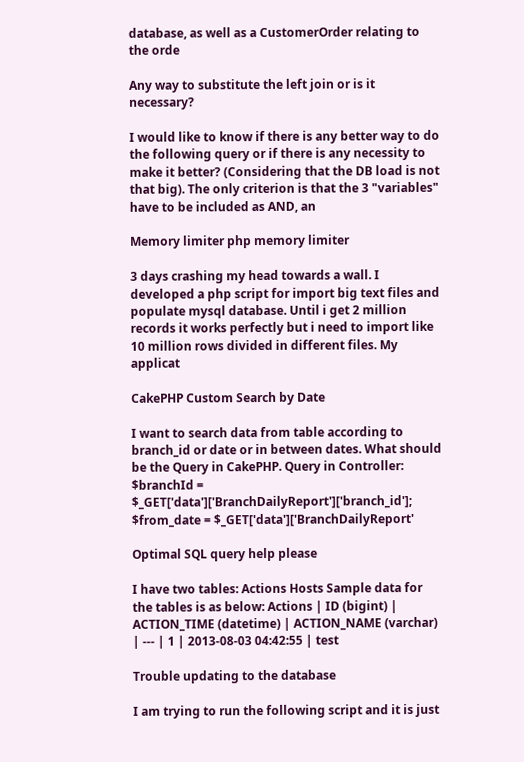database, as well as a CustomerOrder relating to the orde

Any way to substitute the left join or is it necessary?

I would like to know if there is any better way to do the following query or if there is any necessity to make it better? (Considering that the DB load is not that big). The only criterion is that the 3 "variables" have to be included as AND, an

Memory limiter php memory limiter

3 days crashing my head towards a wall. I developed a php script for import big text files and populate mysql database. Until i get 2 million records it works perfectly but i need to import like 10 million rows divided in different files. My applicat

CakePHP Custom Search by Date

I want to search data from table according to branch_id or date or in between dates. What should be the Query in CakePHP. Query in Controller: $branchId = $_GET['data']['BranchDailyReport']['branch_id']; $from_date = $_GET['data']['BranchDailyReport'

Optimal SQL query help please

I have two tables: Actions Hosts Sample data for the tables is as below: Actions | ID (bigint) | ACTION_TIME (datetime) | ACTION_NAME (varchar) | --- | 1 | 2013-08-03 04:42:55 | test

Trouble updating to the database

I am trying to run the following script and it is just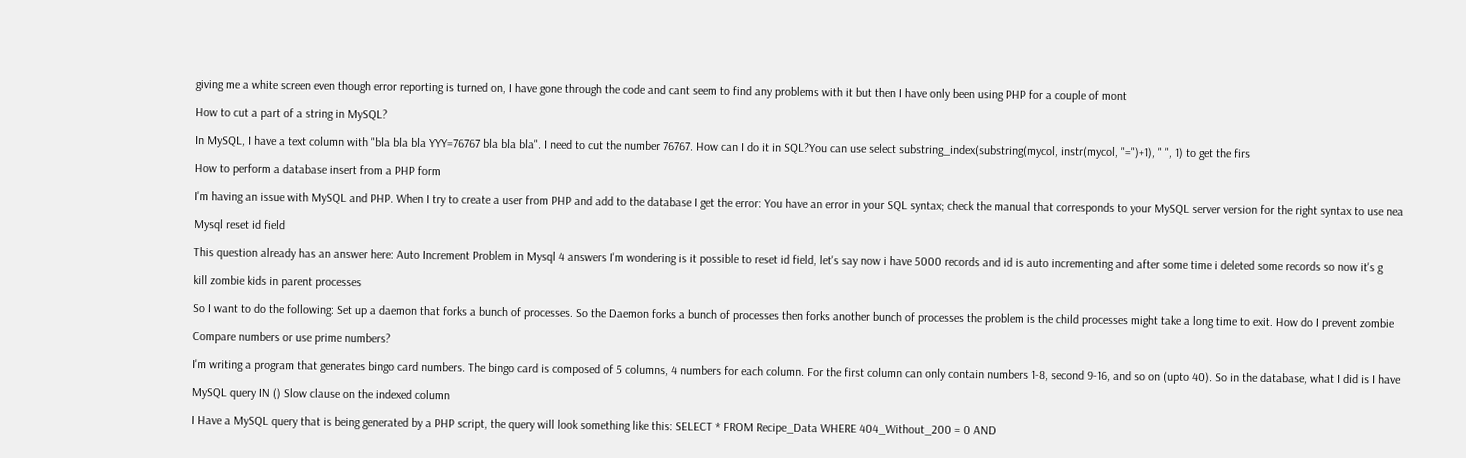giving me a white screen even though error reporting is turned on, I have gone through the code and cant seem to find any problems with it but then I have only been using PHP for a couple of mont

How to cut a part of a string in MySQL?

In MySQL, I have a text column with "bla bla bla YYY=76767 bla bla bla". I need to cut the number 76767. How can I do it in SQL?You can use select substring_index(substring(mycol, instr(mycol, "=")+1), " ", 1) to get the firs

How to perform a database insert from a PHP form

I'm having an issue with MySQL and PHP. When I try to create a user from PHP and add to the database I get the error: You have an error in your SQL syntax; check the manual that corresponds to your MySQL server version for the right syntax to use nea

Mysql reset id field

This question already has an answer here: Auto Increment Problem in Mysql 4 answers I'm wondering is it possible to reset id field, let's say now i have 5000 records and id is auto incrementing and after some time i deleted some records so now it's g

kill zombie kids in parent processes

So I want to do the following: Set up a daemon that forks a bunch of processes. So the Daemon forks a bunch of processes then forks another bunch of processes the problem is the child processes might take a long time to exit. How do I prevent zombie

Compare numbers or use prime numbers?

I'm writing a program that generates bingo card numbers. The bingo card is composed of 5 columns, 4 numbers for each column. For the first column can only contain numbers 1-8, second 9-16, and so on (upto 40). So in the database, what I did is I have

MySQL query IN () Slow clause on the indexed column

I Have a MySQL query that is being generated by a PHP script, the query will look something like this: SELECT * FROM Recipe_Data WHERE 404_Without_200 = 0 AND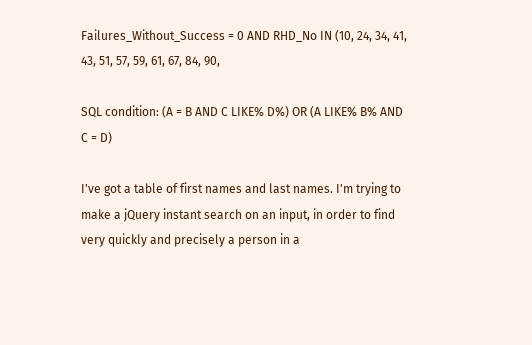Failures_Without_Success = 0 AND RHD_No IN (10, 24, 34, 41, 43, 51, 57, 59, 61, 67, 84, 90,

SQL condition: (A = B AND C LIKE% D%) OR (A LIKE% B% AND C = D)

I've got a table of first names and last names. I'm trying to make a jQuery instant search on an input, in order to find very quickly and precisely a person in a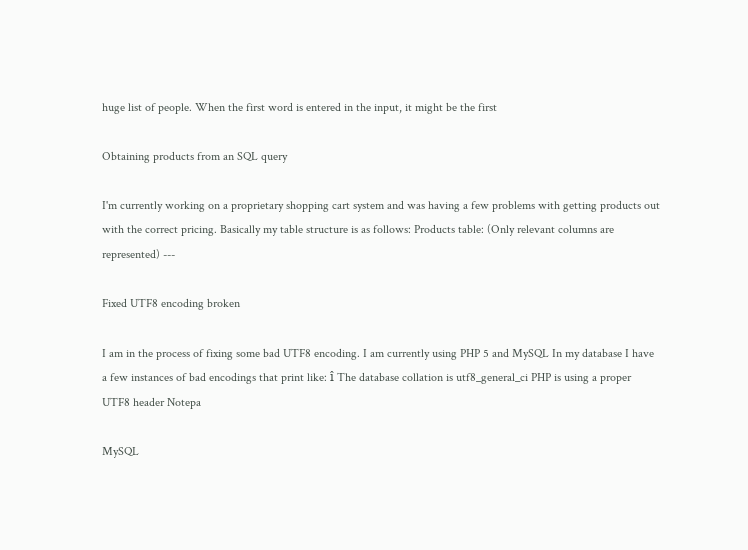huge list of people. When the first word is entered in the input, it might be the first

Obtaining products from an SQL query

I'm currently working on a proprietary shopping cart system and was having a few problems with getting products out with the correct pricing. Basically my table structure is as follows: Products table: (Only relevant columns are represented) ---

Fixed UTF8 encoding broken

I am in the process of fixing some bad UTF8 encoding. I am currently using PHP 5 and MySQL In my database I have a few instances of bad encodings that print like: î The database collation is utf8_general_ci PHP is using a proper UTF8 header Notepa

MySQL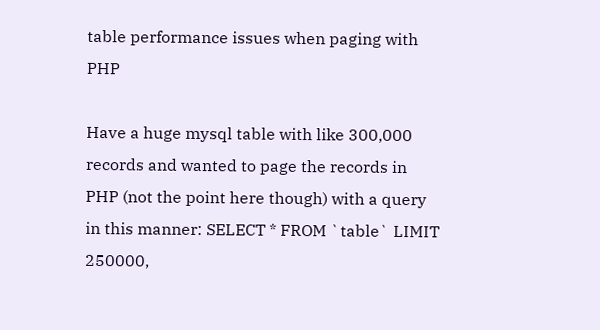table performance issues when paging with PHP

Have a huge mysql table with like 300,000 records and wanted to page the records in PHP (not the point here though) with a query in this manner: SELECT * FROM `table` LIMIT 250000,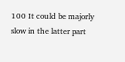100 It could be majorly slow in the latter part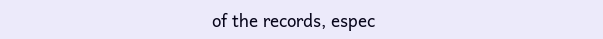of the records, espec